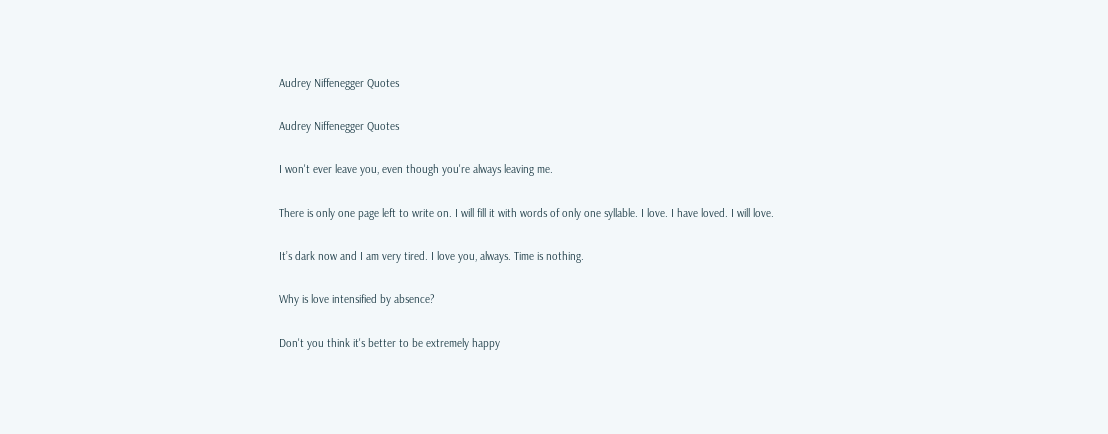Audrey Niffenegger Quotes

Audrey Niffenegger Quotes

I won't ever leave you, even though you're always leaving me.

There is only one page left to write on. I will fill it with words of only one syllable. I love. I have loved. I will love.

It’s dark now and I am very tired. I love you, always. Time is nothing.

Why is love intensified by absence?

Don't you think it's better to be extremely happy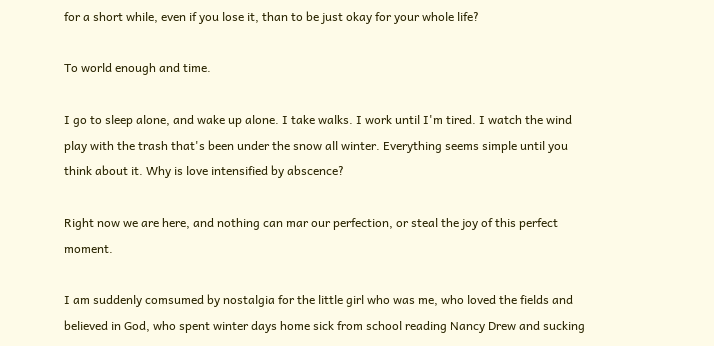for a short while, even if you lose it, than to be just okay for your whole life?

To world enough and time.

I go to sleep alone, and wake up alone. I take walks. I work until I'm tired. I watch the wind play with the trash that's been under the snow all winter. Everything seems simple until you think about it. Why is love intensified by abscence?

Right now we are here, and nothing can mar our perfection, or steal the joy of this perfect moment.

I am suddenly comsumed by nostalgia for the little girl who was me, who loved the fields and believed in God, who spent winter days home sick from school reading Nancy Drew and sucking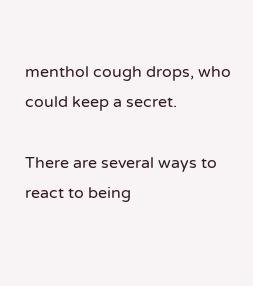menthol cough drops, who could keep a secret.

There are several ways to react to being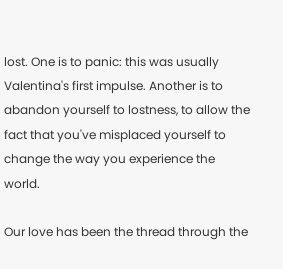lost. One is to panic: this was usually Valentina's first impulse. Another is to abandon yourself to lostness, to allow the fact that you've misplaced yourself to change the way you experience the world.

Our love has been the thread through the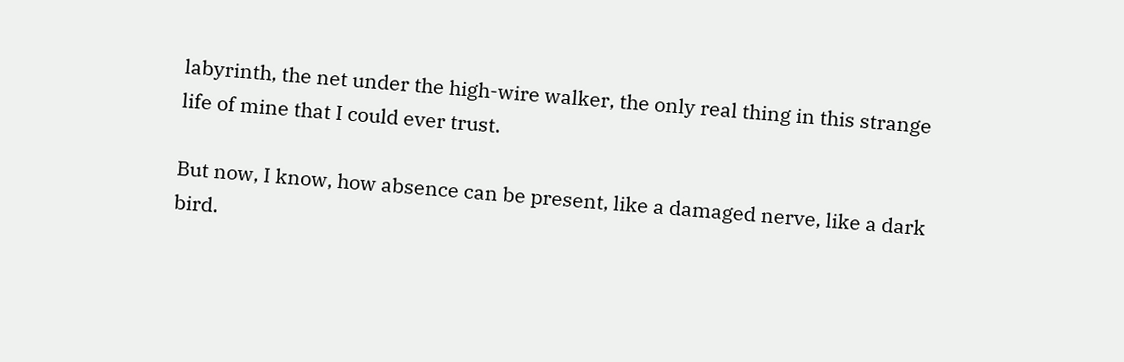labyrinth, the net under the high-wire walker, the only real thing in this strange life of mine that I could ever trust.

But now, I know, how absence can be present, like a damaged nerve, like a dark bird.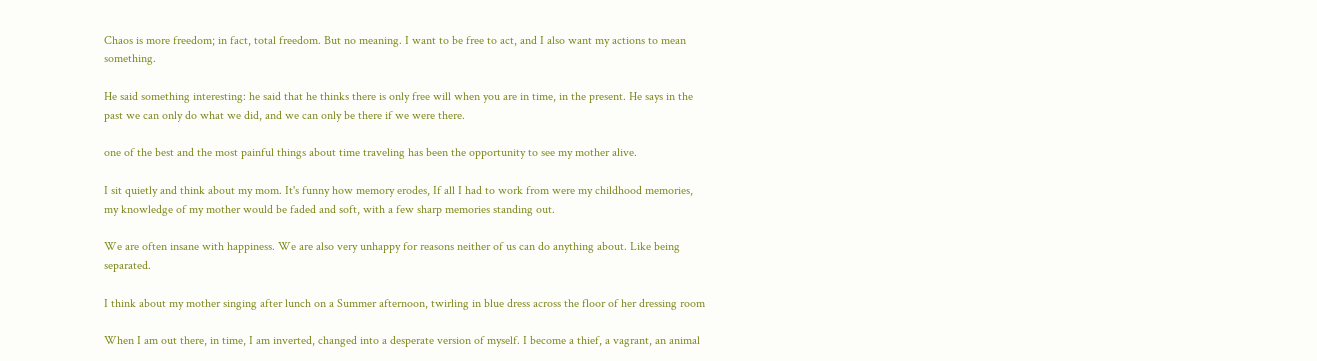Chaos is more freedom; in fact, total freedom. But no meaning. I want to be free to act, and I also want my actions to mean something.

He said something interesting: he said that he thinks there is only free will when you are in time, in the present. He says in the past we can only do what we did, and we can only be there if we were there.

one of the best and the most painful things about time traveling has been the opportunity to see my mother alive.

I sit quietly and think about my mom. It's funny how memory erodes, If all I had to work from were my childhood memories, my knowledge of my mother would be faded and soft, with a few sharp memories standing out.

We are often insane with happiness. We are also very unhappy for reasons neither of us can do anything about. Like being separated.

I think about my mother singing after lunch on a Summer afternoon, twirling in blue dress across the floor of her dressing room

When I am out there, in time, I am inverted, changed into a desperate version of myself. I become a thief, a vagrant, an animal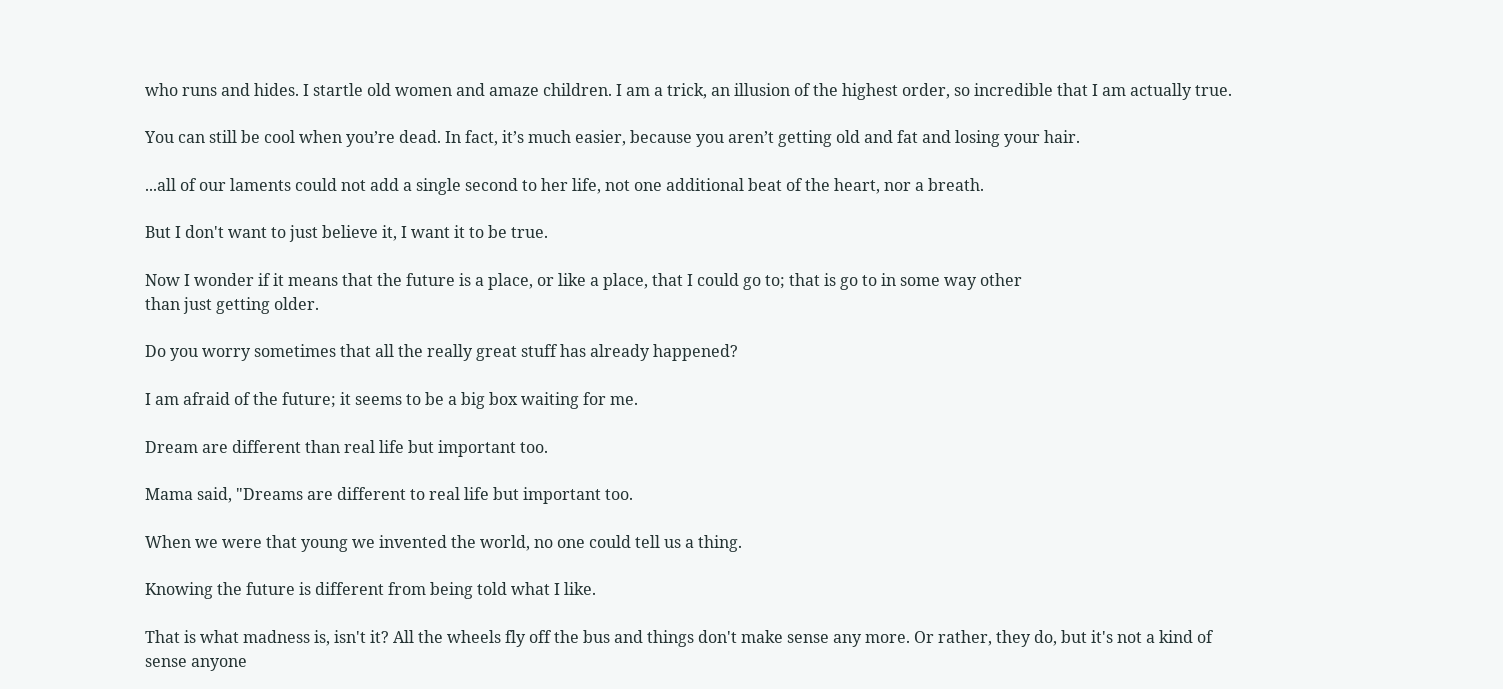who runs and hides. I startle old women and amaze children. I am a trick, an illusion of the highest order, so incredible that I am actually true.

You can still be cool when you’re dead. In fact, it’s much easier, because you aren’t getting old and fat and losing your hair.

...all of our laments could not add a single second to her life, not one additional beat of the heart, nor a breath.

But I don't want to just believe it, I want it to be true.

Now I wonder if it means that the future is a place, or like a place, that I could go to; that is go to in some way other
than just getting older.

Do you worry sometimes that all the really great stuff has already happened?

I am afraid of the future; it seems to be a big box waiting for me.

Dream are different than real life but important too.

Mama said, "Dreams are different to real life but important too.

When we were that young we invented the world, no one could tell us a thing.

Knowing the future is different from being told what I like.

That is what madness is, isn't it? All the wheels fly off the bus and things don't make sense any more. Or rather, they do, but it's not a kind of sense anyone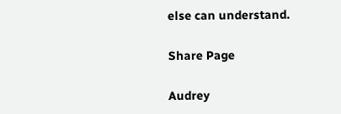else can understand.

Share Page

Audrey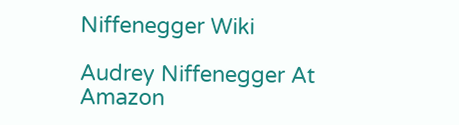Niffenegger Wiki

Audrey Niffenegger At Amazon